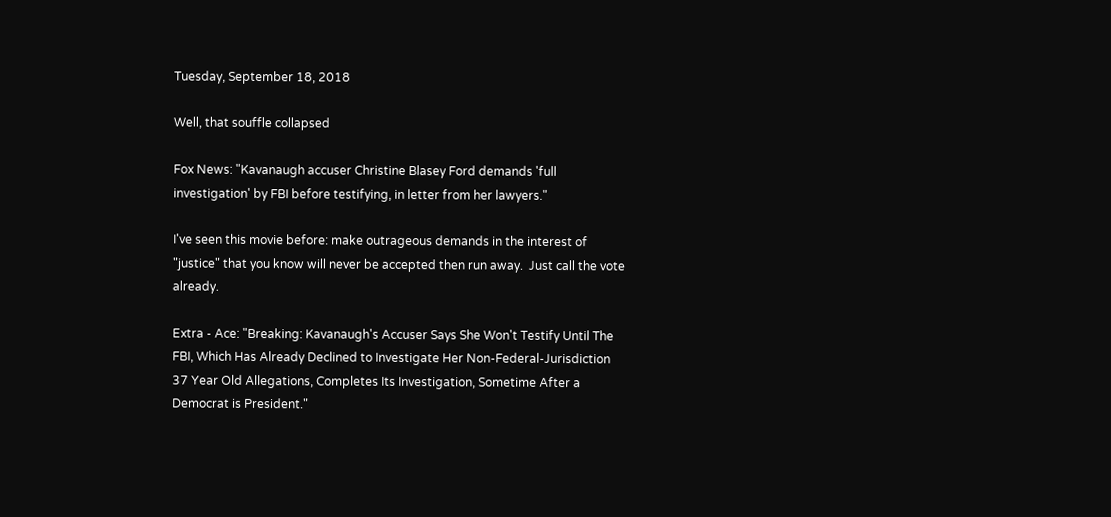Tuesday, September 18, 2018

Well, that souffle collapsed

Fox News: "Kavanaugh accuser Christine Blasey Ford demands 'full investigation' by FBI before testifying, in letter from her lawyers."

I've seen this movie before: make outrageous demands in the interest of "justice" that you know will never be accepted then run away.  Just call the vote already.

Extra - Ace: "Breaking: Kavanaugh's Accuser Says She Won't Testify Until The FBI, Which Has Already Declined to Investigate Her Non-Federal-Jurisdiction 37 Year Old Allegations, Completes Its Investigation, Sometime After a Democrat is President."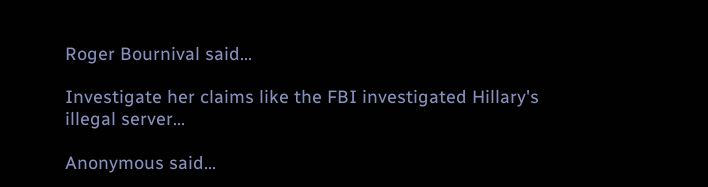Roger Bournival said...

Investigate her claims like the FBI investigated Hillary's illegal server...

Anonymous said...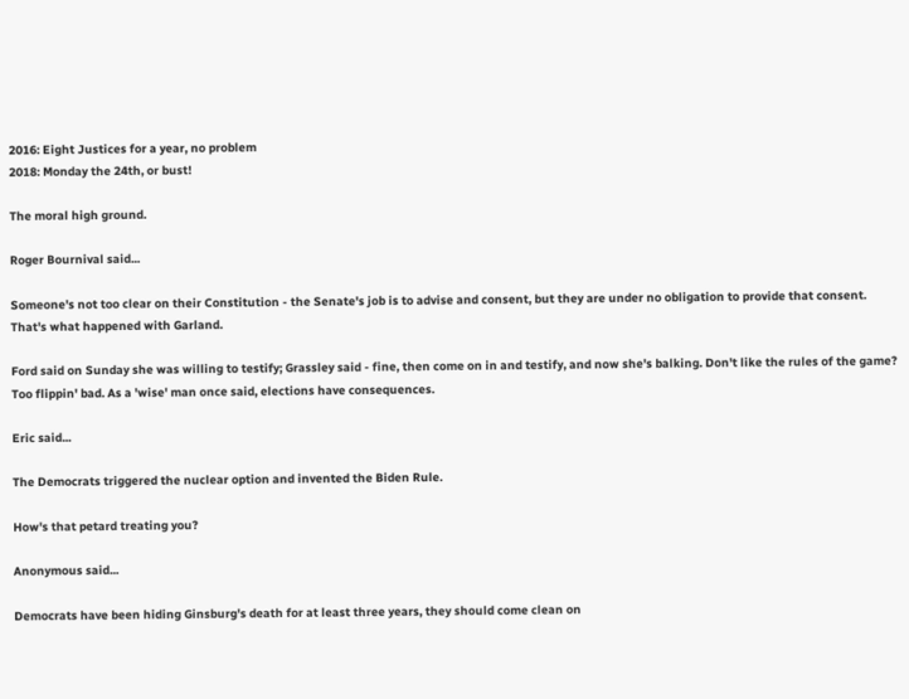2016: Eight Justices for a year, no problem
2018: Monday the 24th, or bust!

The moral high ground.

Roger Bournival said...

Someone's not too clear on their Constitution - the Senate's job is to advise and consent, but they are under no obligation to provide that consent. That's what happened with Garland.

Ford said on Sunday she was willing to testify; Grassley said - fine, then come on in and testify, and now she's balking. Don't like the rules of the game? Too flippin' bad. As a 'wise' man once said, elections have consequences.

Eric said...

The Democrats triggered the nuclear option and invented the Biden Rule.

How's that petard treating you?

Anonymous said...

Democrats have been hiding Ginsburg's death for at least three years, they should come clean on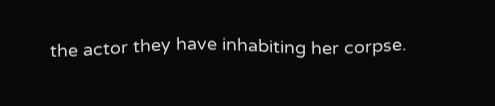the actor they have inhabiting her corpse.